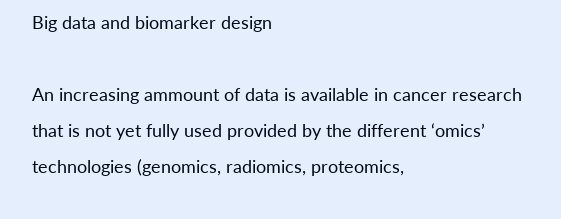Big data and biomarker design

An increasing ammount of data is available in cancer research that is not yet fully used provided by the different ‘omics’ technologies (genomics, radiomics, proteomics,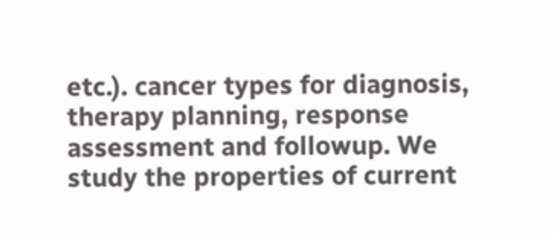etc.). cancer types for diagnosis, therapy planning, response assessment and followup. We study the properties of current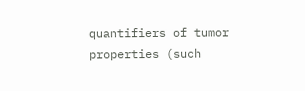quantifiers of tumor properties (such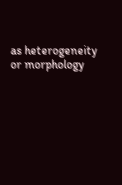as heterogeneity or morphology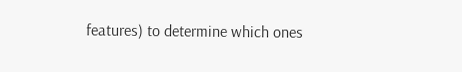features) to determine which ones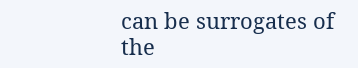can be surrogates of the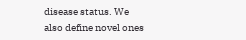disease status. We also define novel ones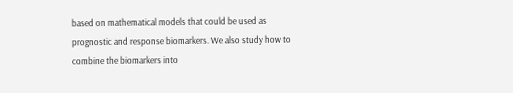based on mathematical models that could be used as prognostic and response biomarkers. We also study how to combine the biomarkers into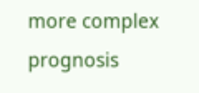more complex prognosis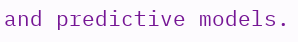and predictive models.